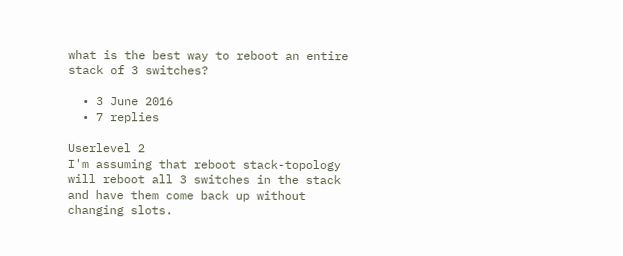what is the best way to reboot an entire stack of 3 switches?

  • 3 June 2016
  • 7 replies

Userlevel 2
I'm assuming that reboot stack-topology will reboot all 3 switches in the stack and have them come back up without changing slots.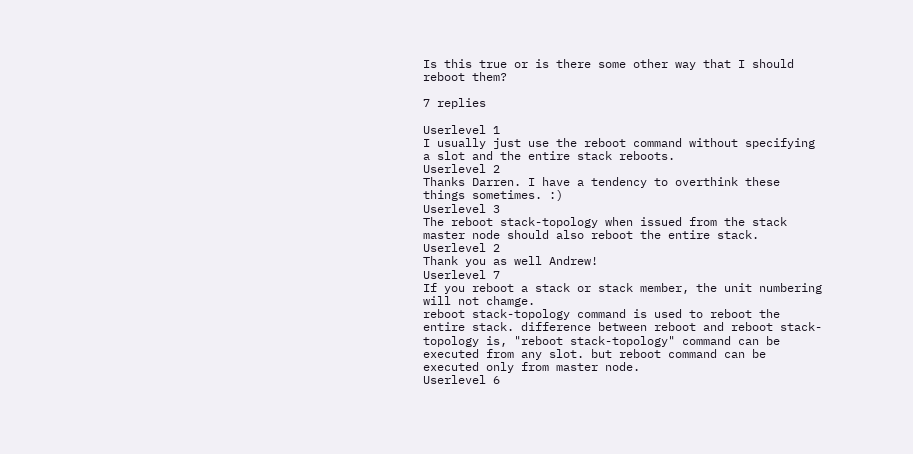Is this true or is there some other way that I should reboot them?

7 replies

Userlevel 1
I usually just use the reboot command without specifying a slot and the entire stack reboots.
Userlevel 2
Thanks Darren. I have a tendency to overthink these things sometimes. :)
Userlevel 3
The reboot stack-topology when issued from the stack master node should also reboot the entire stack.
Userlevel 2
Thank you as well Andrew!
Userlevel 7
If you reboot a stack or stack member, the unit numbering will not chamge.
reboot stack-topology command is used to reboot the entire stack. difference between reboot and reboot stack-topology is, "reboot stack-topology" command can be executed from any slot. but reboot command can be executed only from master node.
Userlevel 6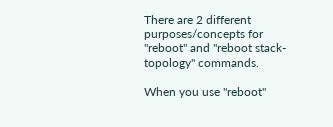There are 2 different purposes/concepts for "reboot" and "reboot stack-topology" commands.

When you use "reboot"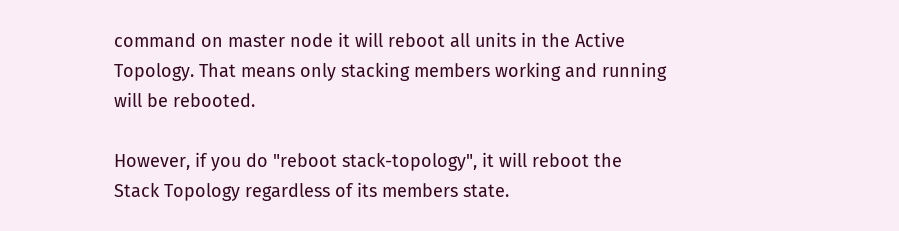command on master node it will reboot all units in the Active Topology. That means only stacking members working and running will be rebooted.

However, if you do "reboot stack-topology", it will reboot the Stack Topology regardless of its members state.